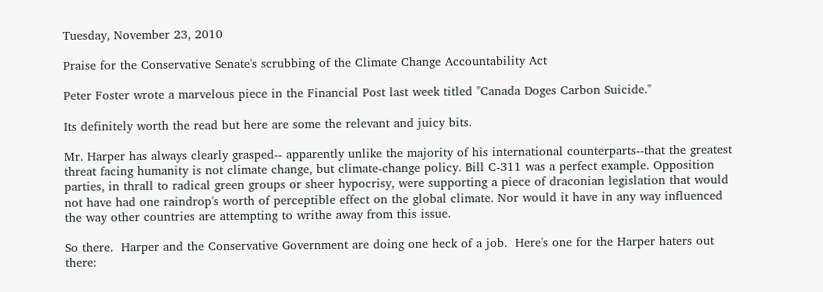Tuesday, November 23, 2010

Praise for the Conservative Senate's scrubbing of the Climate Change Accountability Act

Peter Foster wrote a marvelous piece in the Financial Post last week titled "Canada Doges Carbon Suicide."

Its definitely worth the read but here are some the relevant and juicy bits.

Mr. Harper has always clearly grasped-- apparently unlike the majority of his international counterparts--that the greatest threat facing humanity is not climate change, but climate-change policy. Bill C-311 was a perfect example. Opposition parties, in thrall to radical green groups or sheer hypocrisy, were supporting a piece of draconian legislation that would not have had one raindrop's worth of perceptible effect on the global climate. Nor would it have in any way influenced the way other countries are attempting to writhe away from this issue.

So there.  Harper and the Conservative Government are doing one heck of a job.  Here's one for the Harper haters out there: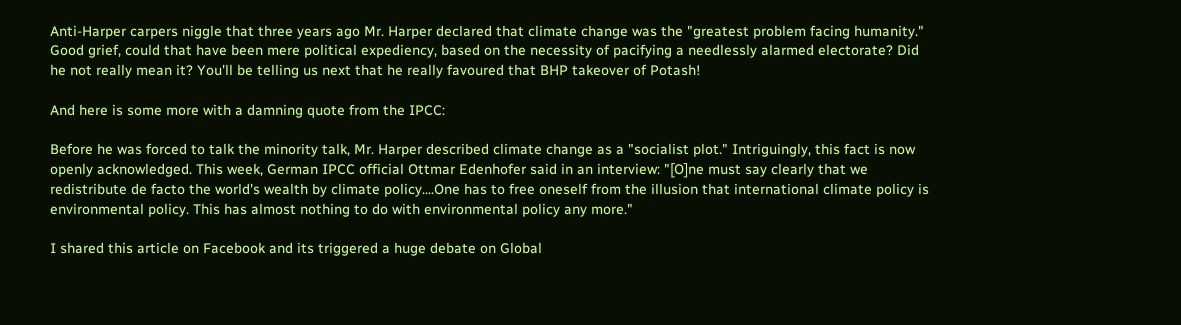Anti-Harper carpers niggle that three years ago Mr. Harper declared that climate change was the "greatest problem facing humanity." Good grief, could that have been mere political expediency, based on the necessity of pacifying a needlessly alarmed electorate? Did he not really mean it? You'll be telling us next that he really favoured that BHP takeover of Potash!

And here is some more with a damning quote from the IPCC:

Before he was forced to talk the minority talk, Mr. Harper described climate change as a "socialist plot." Intriguingly, this fact is now openly acknowledged. This week, German IPCC official Ottmar Edenhofer said in an interview: "[O]ne must say clearly that we redistribute de facto the world's wealth by climate policy....One has to free oneself from the illusion that international climate policy is environmental policy. This has almost nothing to do with environmental policy any more."

I shared this article on Facebook and its triggered a huge debate on Global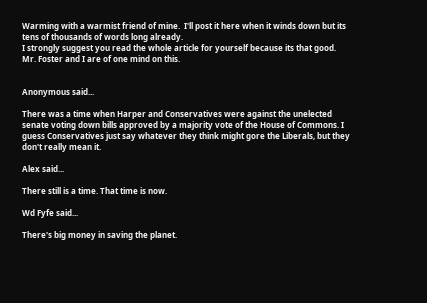Warming with a warmist friend of mine.  I'll post it here when it winds down but its tens of thousands of words long already.
I strongly suggest you read the whole article for yourself because its that good.  Mr. Foster and I are of one mind on this.


Anonymous said...

There was a time when Harper and Conservatives were against the unelected senate voting down bills approved by a majority vote of the House of Commons. I guess Conservatives just say whatever they think might gore the Liberals, but they don't really mean it.

Alex said...

There still is a time. That time is now.

Wd Fyfe said...

There's big money in saving the planet.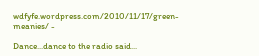wdfyfe.wordpress.com/2010/11/17/green-meanies/ -

Dance...dance to the radio said...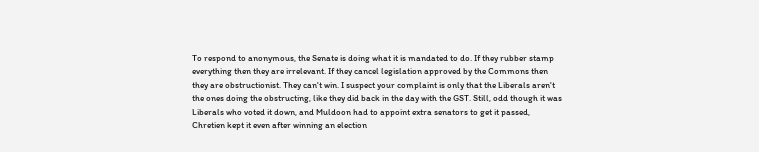To respond to anonymous, the Senate is doing what it is mandated to do. If they rubber stamp everything then they are irrelevant. If they cancel legislation approved by the Commons then they are obstructionist. They can't win. I suspect your complaint is only that the Liberals aren't the ones doing the obstructing, like they did back in the day with the GST. Still, odd though it was Liberals who voted it down, and Muldoon had to appoint extra senators to get it passed, Chretien kept it even after winning an election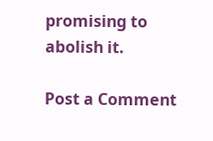promising to abolish it.

Post a Comment